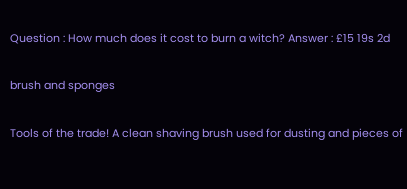Question : How much does it cost to burn a witch? Answer : £15 19s 2d

brush and sponges

Tools of the trade! A clean shaving brush used for dusting and pieces of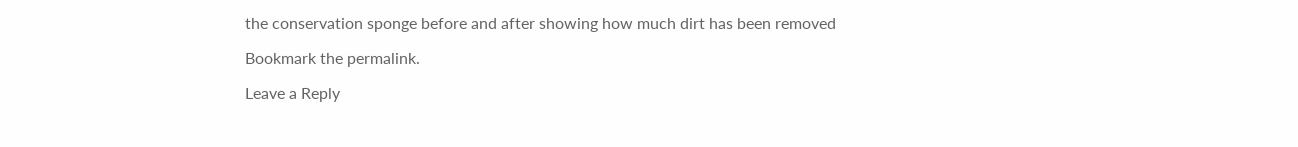the conservation sponge before and after showing how much dirt has been removed

Bookmark the permalink.

Leave a Reply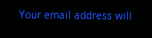Your email address will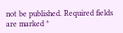not be published. Required fields are marked *